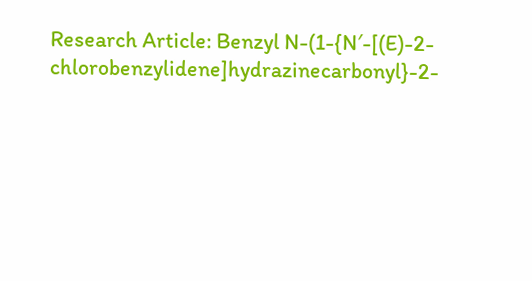Research Article: Benzyl N-(1-{N′-[(E)-2-chlorobenzylidene]hydrazinecarbonyl}-2-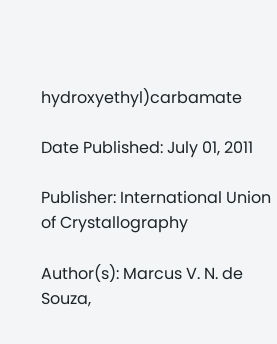hydroxyethyl)carbamate

Date Published: July 01, 2011

Publisher: International Union of Crystallography

Author(s): Marcus V. N. de Souza,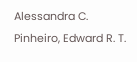Alessandra C. Pinheiro, Edward R. T.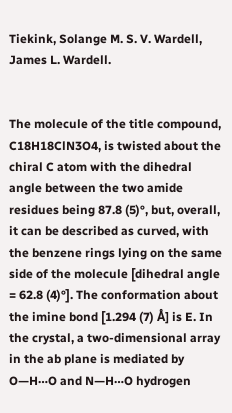Tiekink, Solange M. S. V. Wardell, James L. Wardell.


The molecule of the title compound, C18H18ClN3O4, is twisted about the chiral C atom with the dihedral angle between the two amide residues being 87.8 (5)°, but, overall, it can be described as curved, with the benzene rings lying on the same side of the molecule [dihedral angle = 62.8 (4)°]. The conformation about the imine bond [1.294 (7) Å] is E. In the crystal, a two-dimensional array in the ab plane is mediated by O—H⋯O and N—H⋯O hydrogen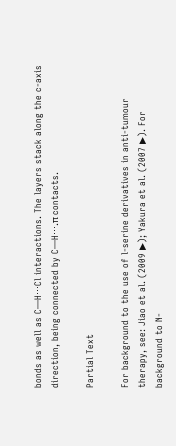bonds as well as C—H⋯Cl interactions. The layers stack along the c-axis direction, being connected by C—H⋯.π contacts.

Partial Text

For background to the use of l-serine derivatives in anti-tumour therapy, see: Jiao et al. (2009 ▶); Yakura et al. (2007 ▶). For background to N-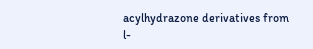acylhydrazone derivatives from l-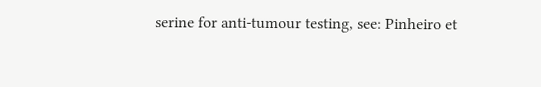serine for anti-tumour testing, see: Pinheiro et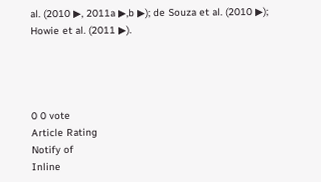al. (2010 ▶, 2011a ▶,b ▶); de Souza et al. (2010 ▶); Howie et al. (2011 ▶).




0 0 vote
Article Rating
Notify of
Inline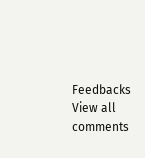Feedbacks
View all comments